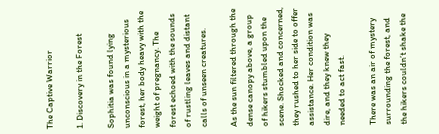The Captive Warrior

1. Discovery in the Forest

Sophitia was found lying unconscious in a mysterious forest, her body heavy with the weight of pregnancy. The forest echoed with the sounds of rustling leaves and distant calls of unseen creatures.

As the sun filtered through the dense canopy above, a group of hikers stumbled upon the scene. Shocked and concerned, they rushed to her side to offer assistance. Her condition was dire, and they knew they needed to act fast.

There was an air of mystery surrounding the forest, and the hikers couldn’t shake the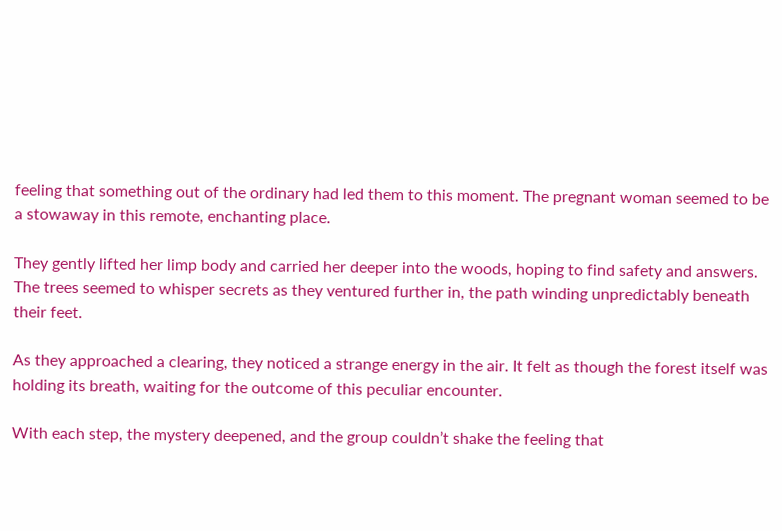feeling that something out of the ordinary had led them to this moment. The pregnant woman seemed to be a stowaway in this remote, enchanting place.

They gently lifted her limp body and carried her deeper into the woods, hoping to find safety and answers. The trees seemed to whisper secrets as they ventured further in, the path winding unpredictably beneath their feet.

As they approached a clearing, they noticed a strange energy in the air. It felt as though the forest itself was holding its breath, waiting for the outcome of this peculiar encounter.

With each step, the mystery deepened, and the group couldn’t shake the feeling that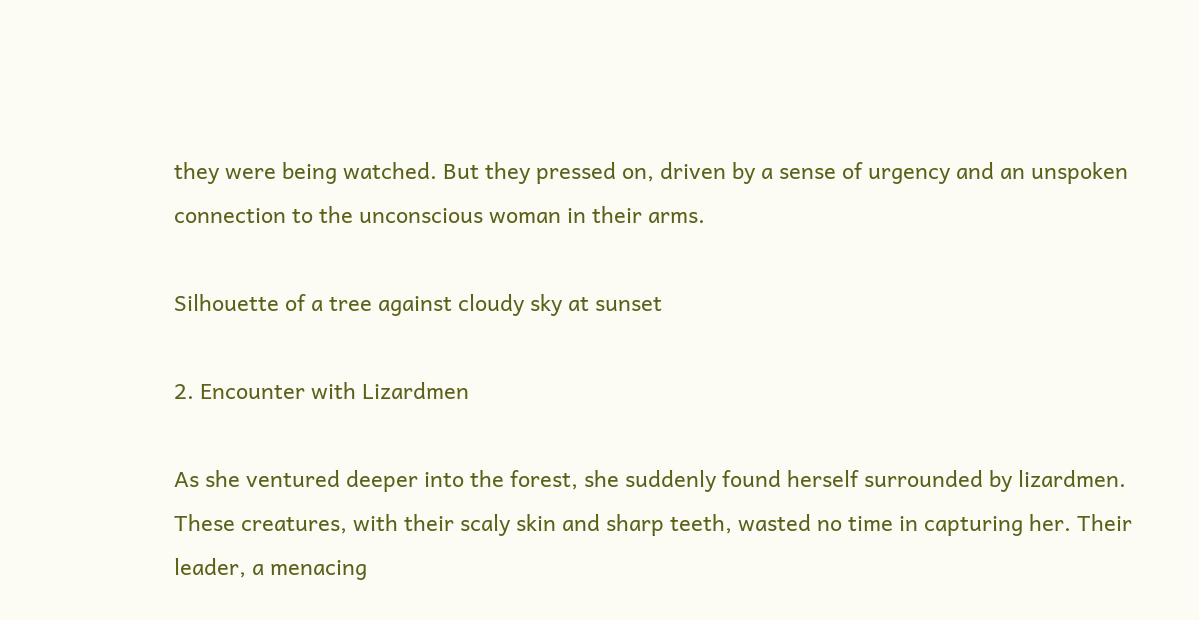they were being watched. But they pressed on, driven by a sense of urgency and an unspoken connection to the unconscious woman in their arms.

Silhouette of a tree against cloudy sky at sunset

2. Encounter with Lizardmen

As she ventured deeper into the forest, she suddenly found herself surrounded by lizardmen. These creatures, with their scaly skin and sharp teeth, wasted no time in capturing her. Their leader, a menacing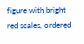figure with bright red scales, ordered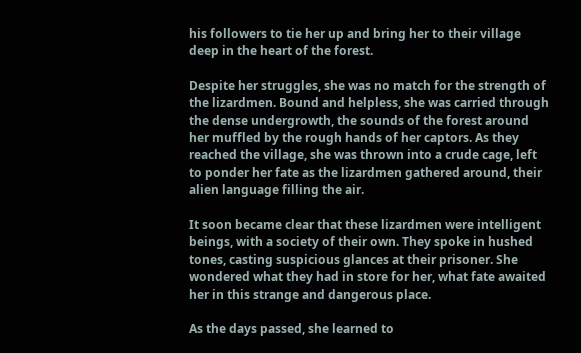his followers to tie her up and bring her to their village deep in the heart of the forest.

Despite her struggles, she was no match for the strength of the lizardmen. Bound and helpless, she was carried through the dense undergrowth, the sounds of the forest around her muffled by the rough hands of her captors. As they reached the village, she was thrown into a crude cage, left to ponder her fate as the lizardmen gathered around, their alien language filling the air.

It soon became clear that these lizardmen were intelligent beings, with a society of their own. They spoke in hushed tones, casting suspicious glances at their prisoner. She wondered what they had in store for her, what fate awaited her in this strange and dangerous place.

As the days passed, she learned to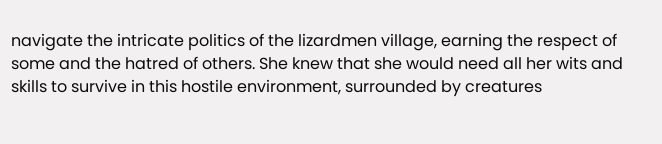navigate the intricate politics of the lizardmen village, earning the respect of some and the hatred of others. She knew that she would need all her wits and skills to survive in this hostile environment, surrounded by creatures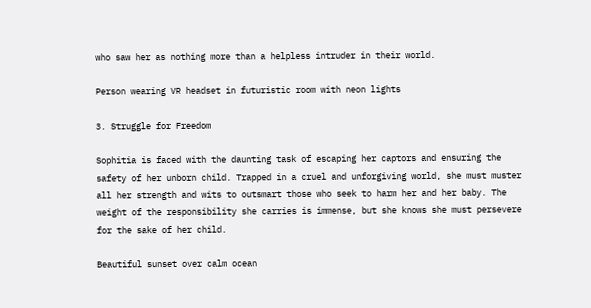who saw her as nothing more than a helpless intruder in their world.

Person wearing VR headset in futuristic room with neon lights

3. Struggle for Freedom

Sophitia is faced with the daunting task of escaping her captors and ensuring the safety of her unborn child. Trapped in a cruel and unforgiving world, she must muster all her strength and wits to outsmart those who seek to harm her and her baby. The weight of the responsibility she carries is immense, but she knows she must persevere for the sake of her child.

Beautiful sunset over calm ocean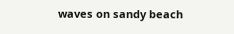waves on sandy beach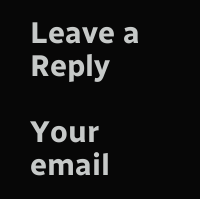Leave a Reply

Your email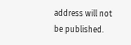address will not be published.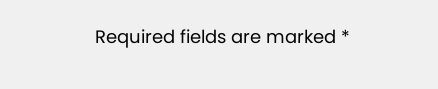Required fields are marked *